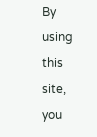By using this site, you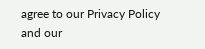agree to our Privacy Policy and our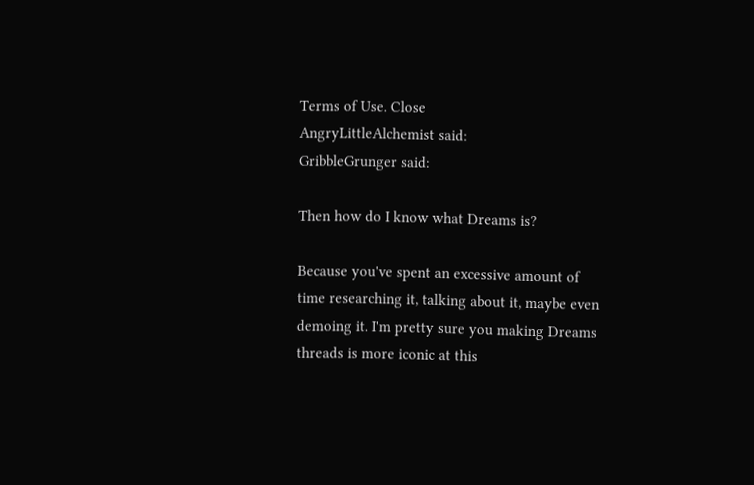Terms of Use. Close
AngryLittleAlchemist said:
GribbleGrunger said:

Then how do I know what Dreams is?

Because you've spent an excessive amount of time researching it, talking about it, maybe even demoing it. I'm pretty sure you making Dreams threads is more iconic at this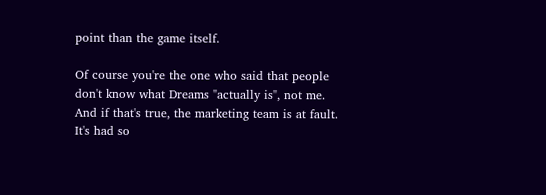point than the game itself.

Of course you're the one who said that people don't know what Dreams "actually is", not me. And if that's true, the marketing team is at fault. It's had so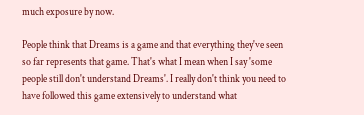much exposure by now.

People think that Dreams is a game and that everything they've seen so far represents that game. That's what I mean when I say 'some people still don't understand Dreams'. I really don't think you need to have followed this game extensively to understand what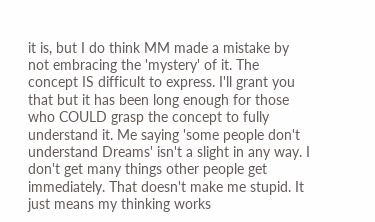it is, but I do think MM made a mistake by not embracing the 'mystery' of it. The concept IS difficult to express. I'll grant you that but it has been long enough for those who COULD grasp the concept to fully understand it. Me saying 'some people don't understand Dreams' isn't a slight in any way. I don't get many things other people get immediately. That doesn't make me stupid. It just means my thinking works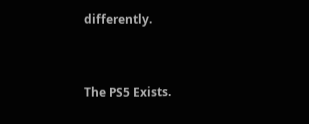differently.


The PS5 Exists.